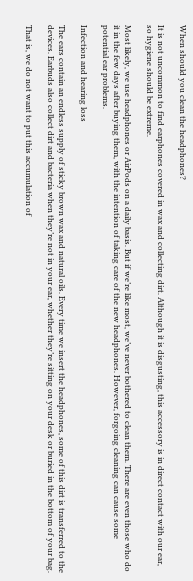When should you clean the headphones?

It is not uncommon to find earphones covered in wax and collecting dirt. Although it is disgusting, this accessory is in direct contact with our ear, so hygiene should be extreme.

Most likely, we use headphones or AirPods on a daily basis. But if we’re like most, we’ve never bothered to clean them. There are even those who do it in the few days after buying them, with the intention of taking care of the new headphones. However, forgoing cleaning can cause some potential ear problems.

Infection and hearing loss

The ears contain an endless supply of sticky brown wax and natural oils. Every time we insert the headphones, some of this dirt is transferred to the devices. Earbuds also collect dirt and bacteria when they’re not in your ear, whether they’re sitting on your desk or buried in the bottom of your bag.

That is, we do not want to put this accumulation of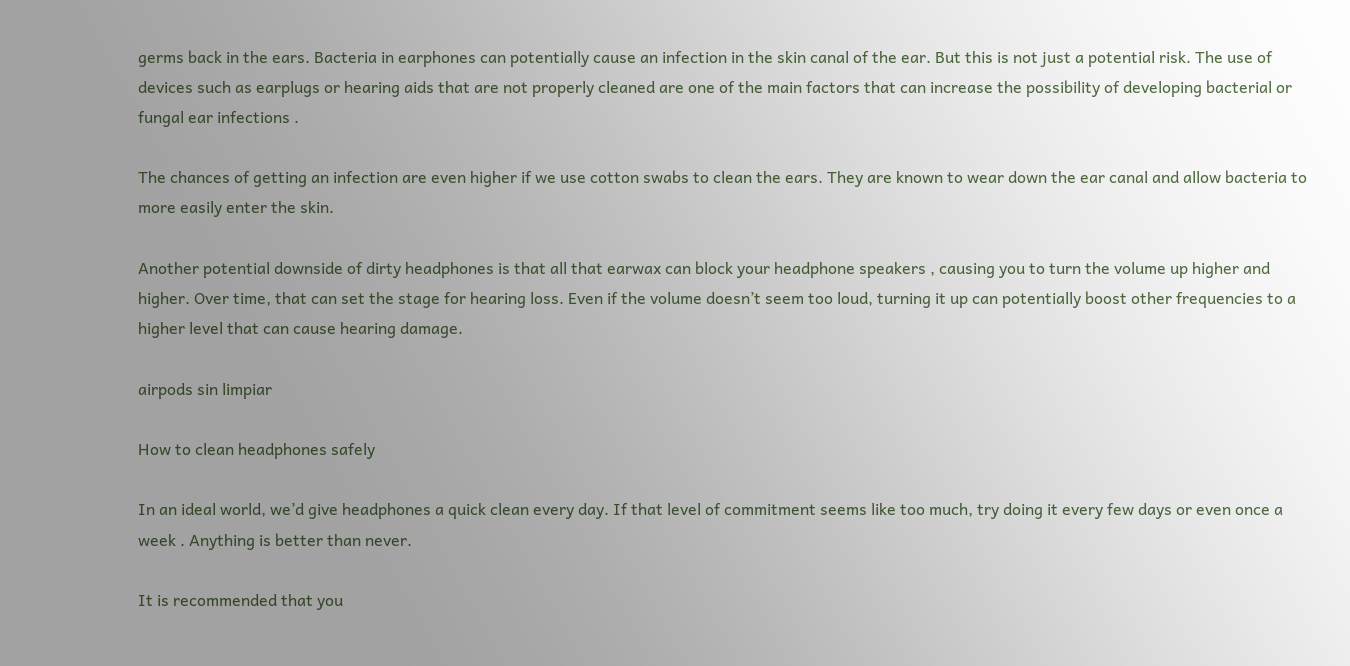germs back in the ears. Bacteria in earphones can potentially cause an infection in the skin canal of the ear. But this is not just a potential risk. The use of devices such as earplugs or hearing aids that are not properly cleaned are one of the main factors that can increase the possibility of developing bacterial or fungal ear infections .

The chances of getting an infection are even higher if we use cotton swabs to clean the ears. They are known to wear down the ear canal and allow bacteria to more easily enter the skin.

Another potential downside of dirty headphones is that all that earwax can block your headphone speakers , causing you to turn the volume up higher and higher. Over time, that can set the stage for hearing loss. Even if the volume doesn’t seem too loud, turning it up can potentially boost other frequencies to a higher level that can cause hearing damage.

airpods sin limpiar

How to clean headphones safely

In an ideal world, we’d give headphones a quick clean every day. If that level of commitment seems like too much, try doing it every few days or even once a week . Anything is better than never.

It is recommended that you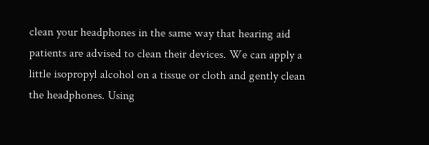clean your headphones in the same way that hearing aid patients are advised to clean their devices. We can apply a little isopropyl alcohol on a tissue or cloth and gently clean the headphones. Using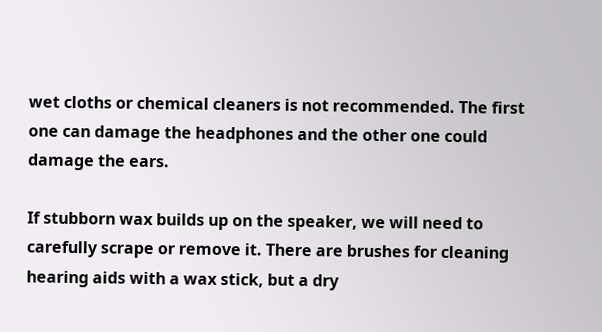wet cloths or chemical cleaners is not recommended. The first one can damage the headphones and the other one could damage the ears.

If stubborn wax builds up on the speaker, we will need to carefully scrape or remove it. There are brushes for cleaning hearing aids with a wax stick, but a dry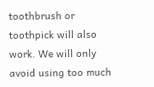toothbrush or toothpick will also work. We will only avoid using too much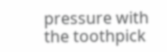pressure with the toothpick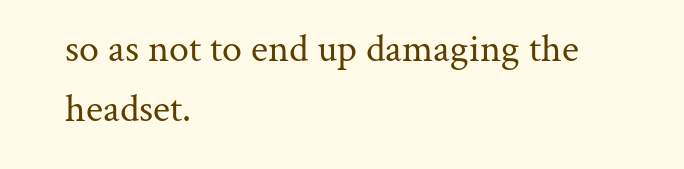so as not to end up damaging the headset.